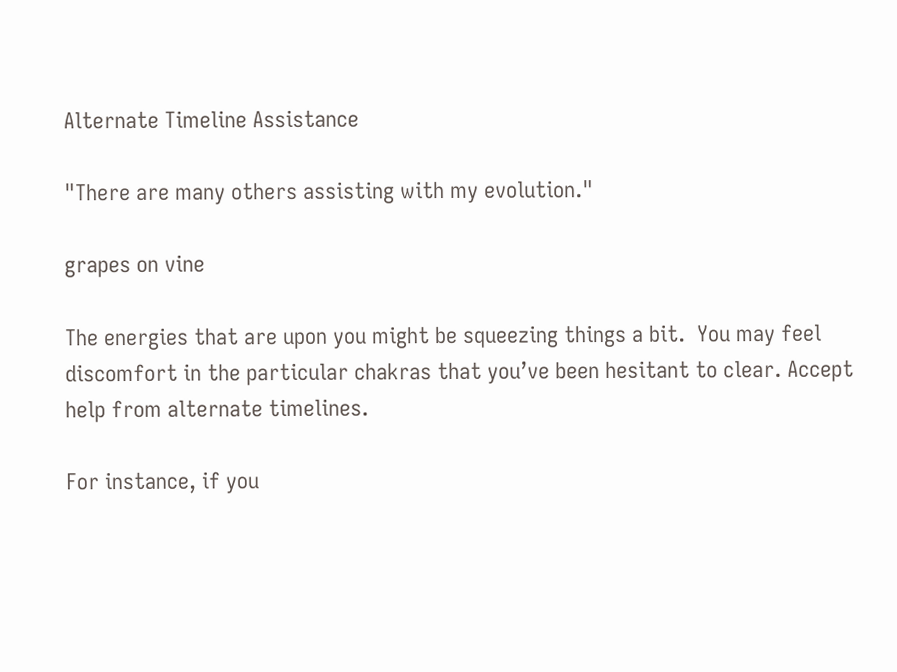Alternate Timeline Assistance

"There are many others assisting with my evolution."

grapes on vine

The energies that are upon you might be squeezing things a bit.  You may feel discomfort in the particular chakras that you’ve been hesitant to clear. Accept help from alternate timelines.

For instance, if you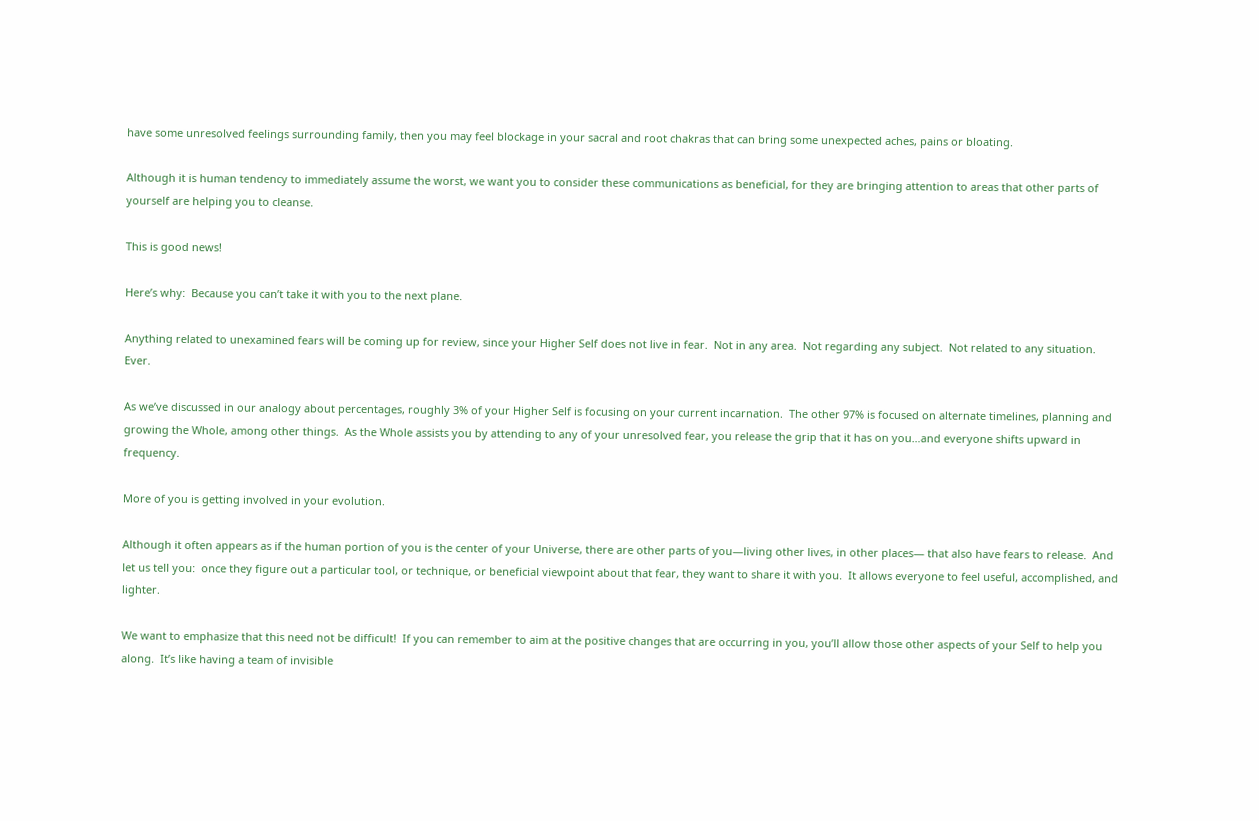have some unresolved feelings surrounding family, then you may feel blockage in your sacral and root chakras that can bring some unexpected aches, pains or bloating.

Although it is human tendency to immediately assume the worst, we want you to consider these communications as beneficial, for they are bringing attention to areas that other parts of yourself are helping you to cleanse.

This is good news!

Here’s why:  Because you can’t take it with you to the next plane.

Anything related to unexamined fears will be coming up for review, since your Higher Self does not live in fear.  Not in any area.  Not regarding any subject.  Not related to any situation.  Ever.

As we’ve discussed in our analogy about percentages, roughly 3% of your Higher Self is focusing on your current incarnation.  The other 97% is focused on alternate timelines, planning and growing the Whole, among other things.  As the Whole assists you by attending to any of your unresolved fear, you release the grip that it has on you…and everyone shifts upward in frequency.

More of you is getting involved in your evolution.

Although it often appears as if the human portion of you is the center of your Universe, there are other parts of you—living other lives, in other places— that also have fears to release.  And let us tell you:  once they figure out a particular tool, or technique, or beneficial viewpoint about that fear, they want to share it with you.  It allows everyone to feel useful, accomplished, and lighter.

We want to emphasize that this need not be difficult!  If you can remember to aim at the positive changes that are occurring in you, you’ll allow those other aspects of your Self to help you along.  It’s like having a team of invisible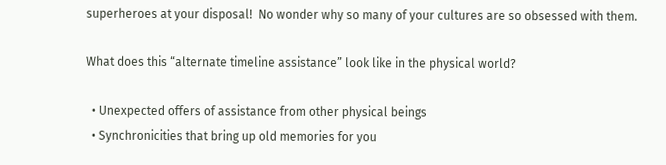superheroes at your disposal!  No wonder why so many of your cultures are so obsessed with them.

What does this “alternate timeline assistance” look like in the physical world?

  • Unexpected offers of assistance from other physical beings
  • Synchronicities that bring up old memories for you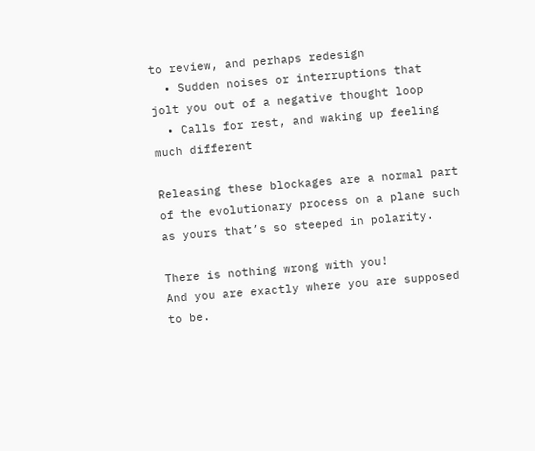to review, and perhaps redesign
  • Sudden noises or interruptions that jolt you out of a negative thought loop
  • Calls for rest, and waking up feeling much different

Releasing these blockages are a normal part of the evolutionary process on a plane such as yours that’s so steeped in polarity.

There is nothing wrong with you!
And you are exactly where you are supposed to be.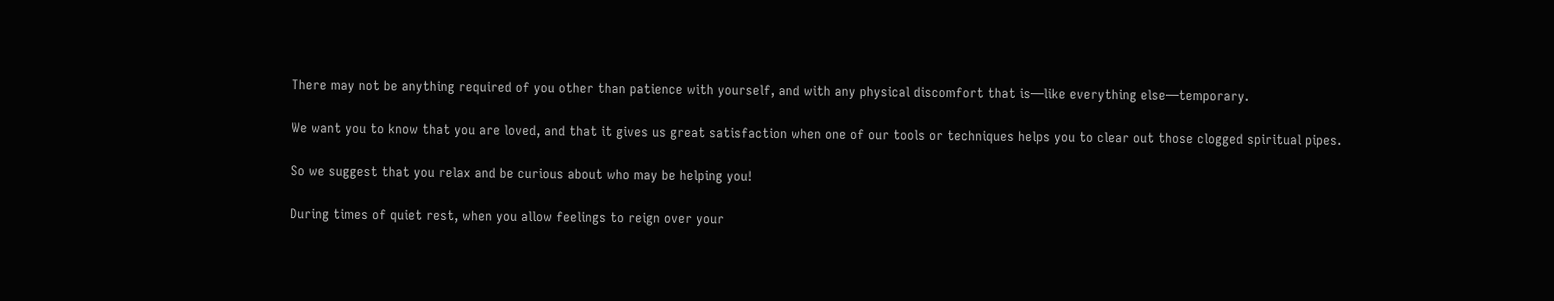There may not be anything required of you other than patience with yourself, and with any physical discomfort that is—like everything else—temporary.

We want you to know that you are loved, and that it gives us great satisfaction when one of our tools or techniques helps you to clear out those clogged spiritual pipes.

So we suggest that you relax and be curious about who may be helping you!

During times of quiet rest, when you allow feelings to reign over your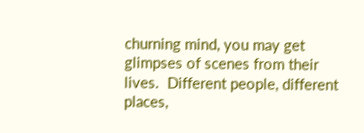churning mind, you may get glimpses of scenes from their lives.  Different people, different places,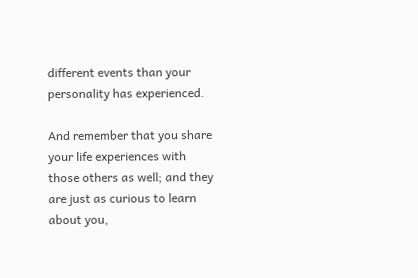different events than your personality has experienced.

And remember that you share your life experiences with those others as well; and they are just as curious to learn about you,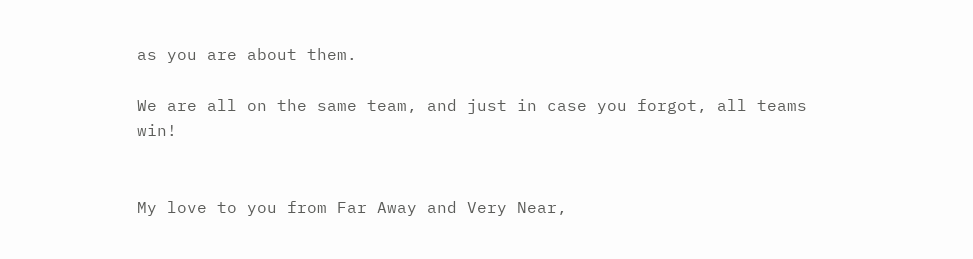as you are about them.

We are all on the same team, and just in case you forgot, all teams win!


My love to you from Far Away and Very Near,